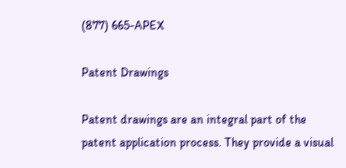(877) 665-APEX

Patent Drawings

Patent drawings are an integral part of the patent application process. They provide a visual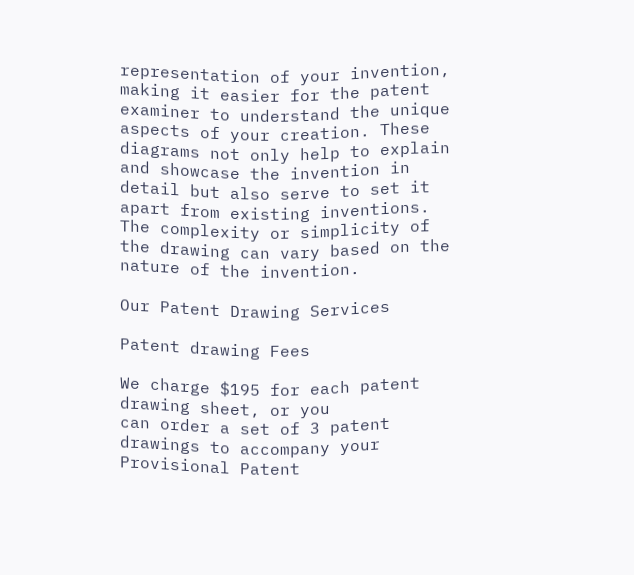representation of your invention, making it easier for the patent examiner to understand the unique aspects of your creation. These diagrams not only help to explain and showcase the invention in detail but also serve to set it apart from existing inventions. The complexity or simplicity of the drawing can vary based on the nature of the invention.

Our Patent Drawing Services

Patent drawing Fees

We charge $195 for each patent drawing sheet, or you
can order a set of 3 patent drawings to accompany your
Provisional Patent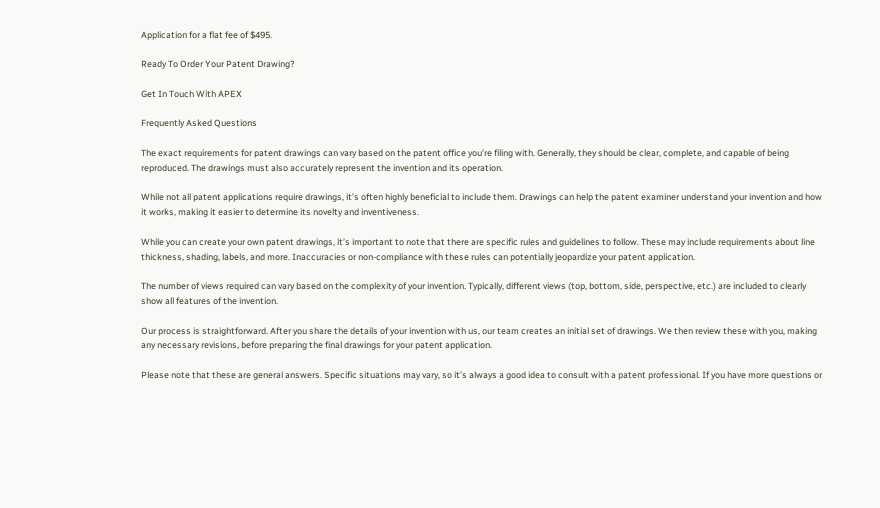Application for a flat fee of $495.

Ready To Order Your Patent Drawing?

Get In Touch With APEX

Frequently Asked Questions

The exact requirements for patent drawings can vary based on the patent office you’re filing with. Generally, they should be clear, complete, and capable of being reproduced. The drawings must also accurately represent the invention and its operation.

While not all patent applications require drawings, it’s often highly beneficial to include them. Drawings can help the patent examiner understand your invention and how it works, making it easier to determine its novelty and inventiveness.

While you can create your own patent drawings, it’s important to note that there are specific rules and guidelines to follow. These may include requirements about line thickness, shading, labels, and more. Inaccuracies or non-compliance with these rules can potentially jeopardize your patent application.

The number of views required can vary based on the complexity of your invention. Typically, different views (top, bottom, side, perspective, etc.) are included to clearly show all features of the invention.

Our process is straightforward. After you share the details of your invention with us, our team creates an initial set of drawings. We then review these with you, making any necessary revisions, before preparing the final drawings for your patent application.

Please note that these are general answers. Specific situations may vary, so it’s always a good idea to consult with a patent professional. If you have more questions or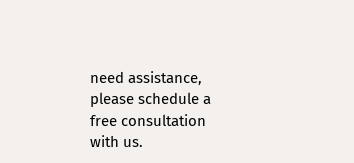need assistance, please schedule a free consultation with us.